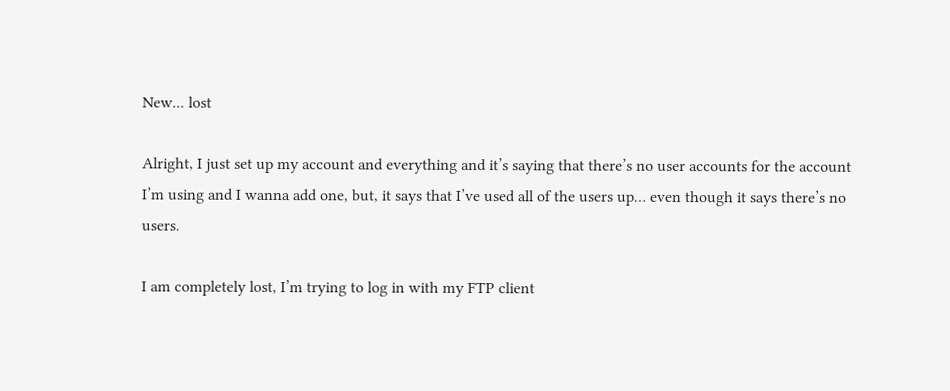New... lost

Alright, I just set up my account and everything and it’s saying that there’s no user accounts for the account I’m using and I wanna add one, but, it says that I’ve used all of the users up… even though it says there’s no users.

I am completely lost, I’m trying to log in with my FTP client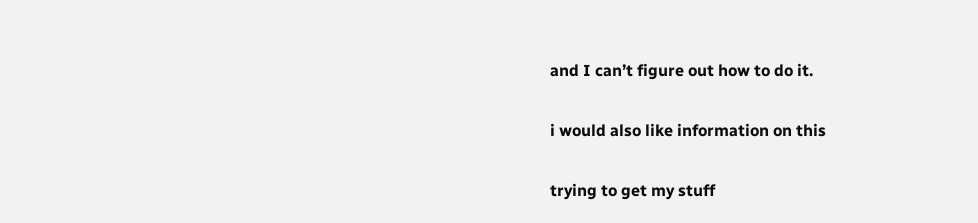and I can’t figure out how to do it.

i would also like information on this

trying to get my stuff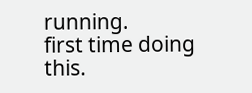running.
first time doing this.